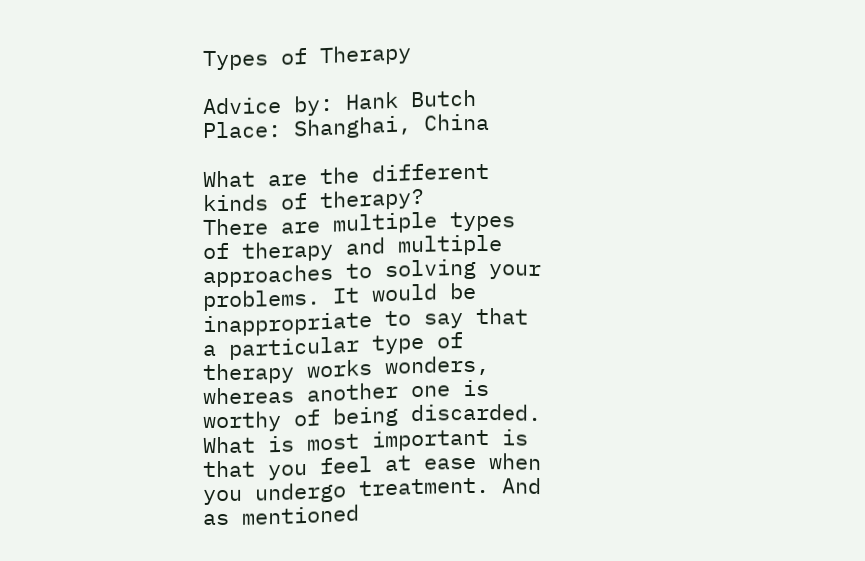Types of Therapy

Advice by: Hank Butch
Place: Shanghai, China

What are the different kinds of therapy?
There are multiple types of therapy and multiple approaches to solving your problems. It would be inappropriate to say that a particular type of therapy works wonders, whereas another one is worthy of being discarded. What is most important is that you feel at ease when you undergo treatment. And as mentioned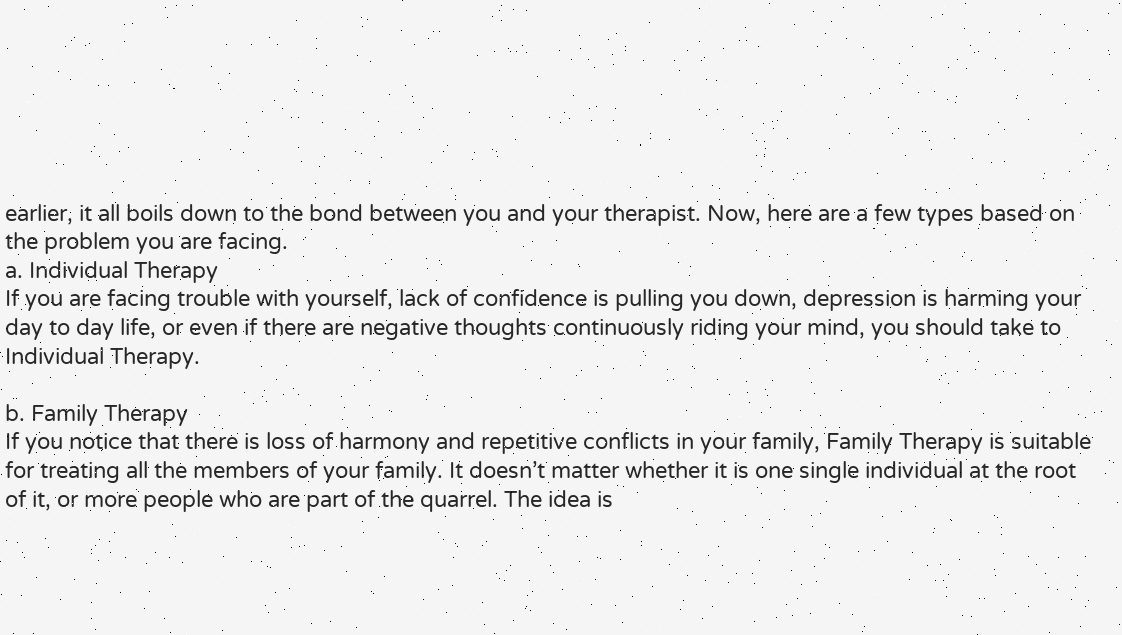earlier, it all boils down to the bond between you and your therapist. Now, here are a few types based on the problem you are facing.
a. Individual Therapy
If you are facing trouble with yourself, lack of confidence is pulling you down, depression is harming your day to day life, or even if there are negative thoughts continuously riding your mind, you should take to Individual Therapy.

b. Family Therapy
If you notice that there is loss of harmony and repetitive conflicts in your family, Family Therapy is suitable for treating all the members of your family. It doesn’t matter whether it is one single individual at the root of it, or more people who are part of the quarrel. The idea is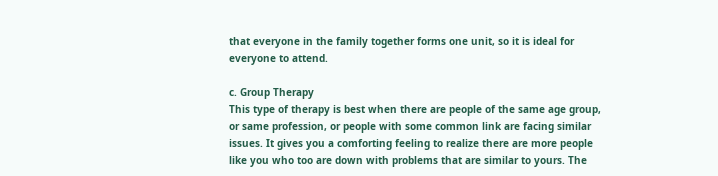that everyone in the family together forms one unit, so it is ideal for everyone to attend.

c. Group Therapy
This type of therapy is best when there are people of the same age group, or same profession, or people with some common link are facing similar issues. It gives you a comforting feeling to realize there are more people like you who too are down with problems that are similar to yours. The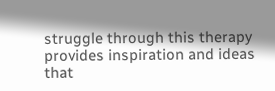struggle through this therapy provides inspiration and ideas that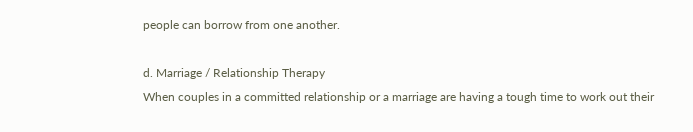people can borrow from one another.

d. Marriage / Relationship Therapy
When couples in a committed relationship or a marriage are having a tough time to work out their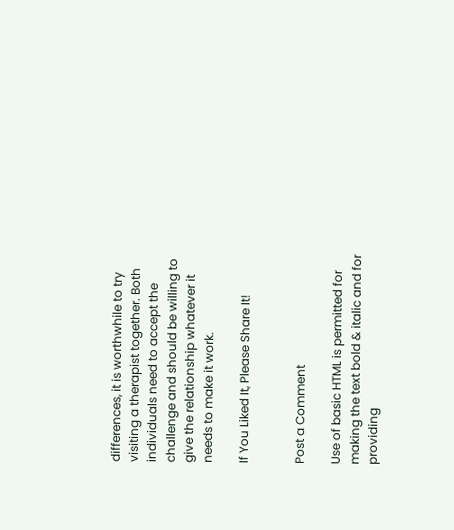differences, it is worthwhile to try visiting a therapist together. Both individuals need to accept the challenge and should be willing to give the relationship whatever it needs to make it work.

If You Liked It, Please Share It!


Post a Comment

Use of basic HTML is permitted for making the text bold & italic and for providing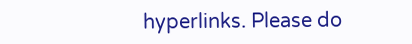hyperlinks. Please do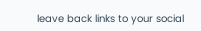leave back links to your social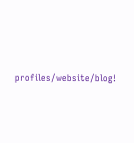profiles/website/blog!